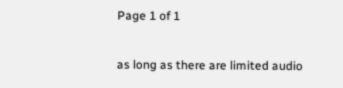Page 1 of 1

as long as there are limited audio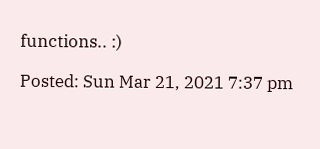functions.. :)

Posted: Sun Mar 21, 2021 7:37 pm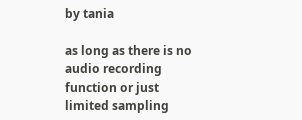by tania

as long as there is no audio recording function or just limited sampling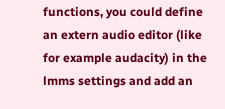functions, you could define an extern audio editor (like for example audacity) in the lmms settings and add an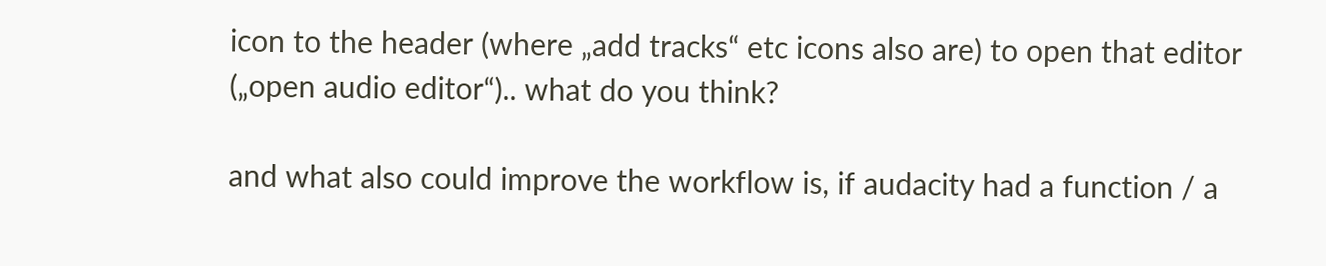icon to the header (where „add tracks“ etc icons also are) to open that editor („open audio editor“).. what do you think?

and what also could improve the workflow is, if audacity had a function / a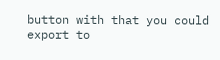button with that you could export to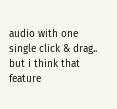audio with one single click & drag.. but i think that feature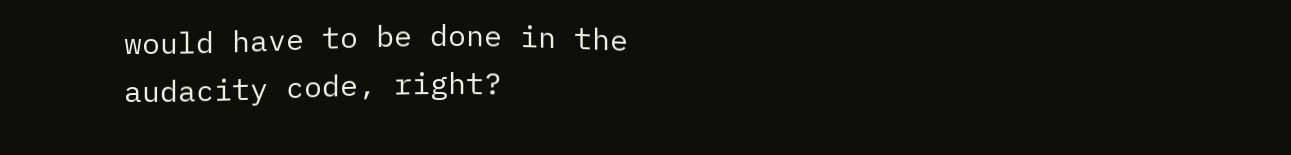would have to be done in the audacity code, right?